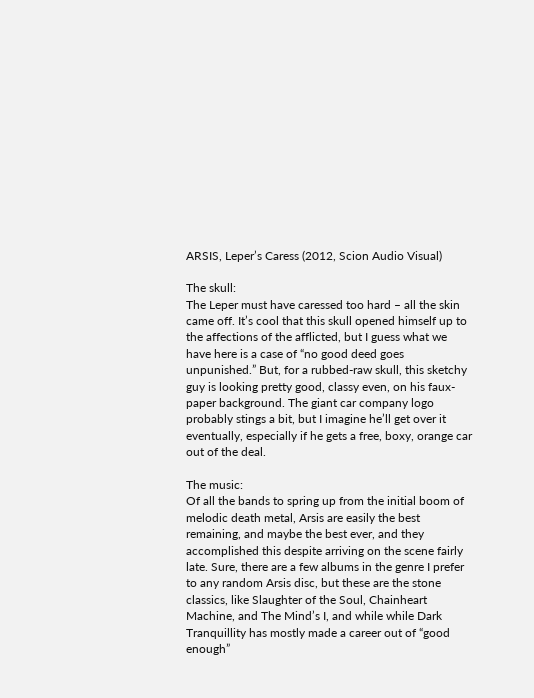ARSIS, Leper’s Caress (2012, Scion Audio Visual)

The skull:
The Leper must have caressed too hard – all the skin came off. It’s cool that this skull opened himself up to the affections of the afflicted, but I guess what we have here is a case of “no good deed goes unpunished.” But, for a rubbed-raw skull, this sketchy guy is looking pretty good, classy even, on his faux-paper background. The giant car company logo probably stings a bit, but I imagine he’ll get over it eventually, especially if he gets a free, boxy, orange car out of the deal.

The music:
Of all the bands to spring up from the initial boom of melodic death metal, Arsis are easily the best remaining, and maybe the best ever, and they accomplished this despite arriving on the scene fairly late. Sure, there are a few albums in the genre I prefer to any random Arsis disc, but these are the stone classics, like Slaughter of the Soul, Chainheart Machine, and The Mind’s I, and while while Dark Tranquillity has mostly made a career out of “good enough”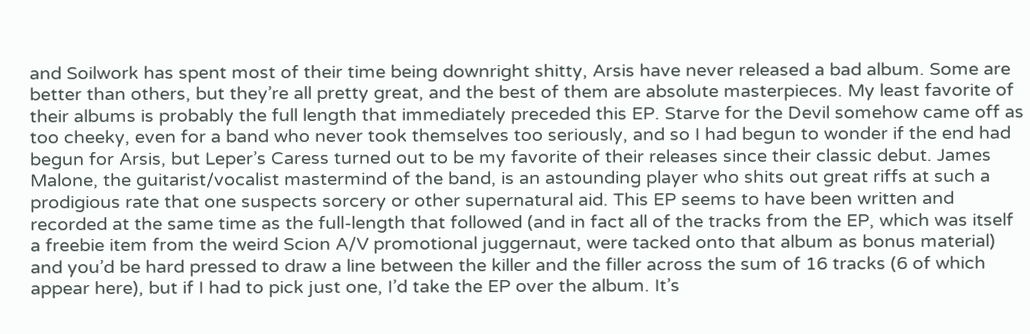and Soilwork has spent most of their time being downright shitty, Arsis have never released a bad album. Some are better than others, but they’re all pretty great, and the best of them are absolute masterpieces. My least favorite of their albums is probably the full length that immediately preceded this EP. Starve for the Devil somehow came off as too cheeky, even for a band who never took themselves too seriously, and so I had begun to wonder if the end had begun for Arsis, but Leper’s Caress turned out to be my favorite of their releases since their classic debut. James Malone, the guitarist/vocalist mastermind of the band, is an astounding player who shits out great riffs at such a prodigious rate that one suspects sorcery or other supernatural aid. This EP seems to have been written and recorded at the same time as the full-length that followed (and in fact all of the tracks from the EP, which was itself a freebie item from the weird Scion A/V promotional juggernaut, were tacked onto that album as bonus material) and you’d be hard pressed to draw a line between the killer and the filler across the sum of 16 tracks (6 of which appear here), but if I had to pick just one, I’d take the EP over the album. It’s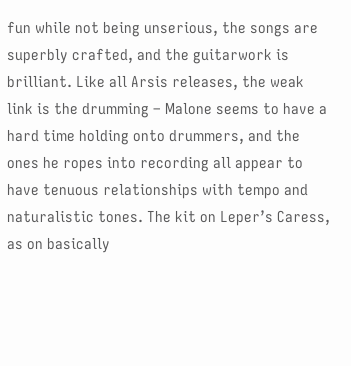fun while not being unserious, the songs are superbly crafted, and the guitarwork is brilliant. Like all Arsis releases, the weak link is the drumming – Malone seems to have a hard time holding onto drummers, and the ones he ropes into recording all appear to have tenuous relationships with tempo and naturalistic tones. The kit on Leper’s Caress, as on basically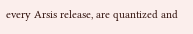every Arsis release, are quantized and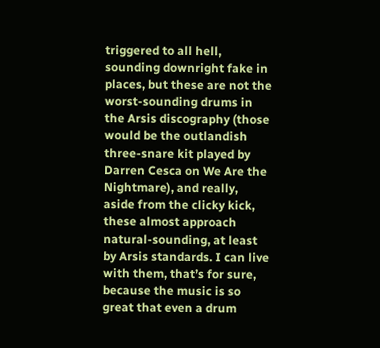triggered to all hell, sounding downright fake in places, but these are not the worst-sounding drums in the Arsis discography (those would be the outlandish three-snare kit played by Darren Cesca on We Are the Nightmare), and really, aside from the clicky kick, these almost approach natural-sounding, at least by Arsis standards. I can live with them, that’s for sure, because the music is so great that even a drum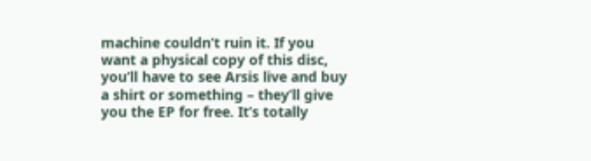machine couldn’t ruin it. If you want a physical copy of this disc, you’ll have to see Arsis live and buy a shirt or something – they’ll give you the EP for free. It’s totally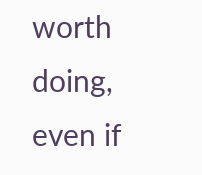worth doing, even if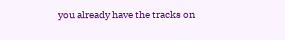you already have the tracks on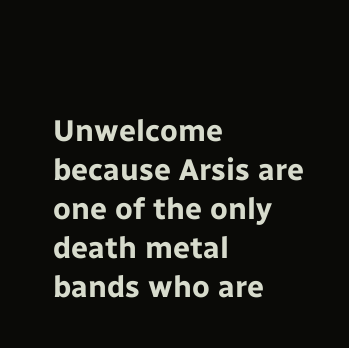Unwelcome because Arsis are one of the only death metal bands who are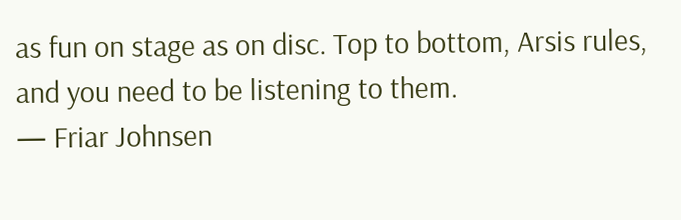as fun on stage as on disc. Top to bottom, Arsis rules, and you need to be listening to them.
— Friar Johnsen